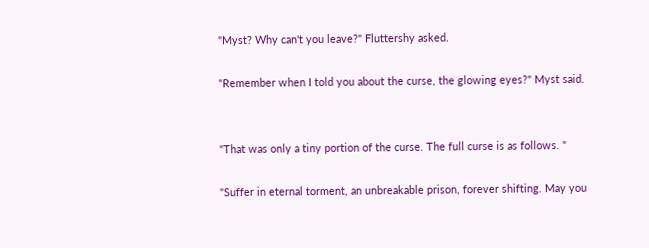"Myst? Why can't you leave?" Fluttershy asked.

"Remember when I told you about the curse, the glowing eyes?" Myst said.


"That was only a tiny portion of the curse. The full curse is as follows. "

"Suffer in eternal torment, an unbreakable prison, forever shifting. May you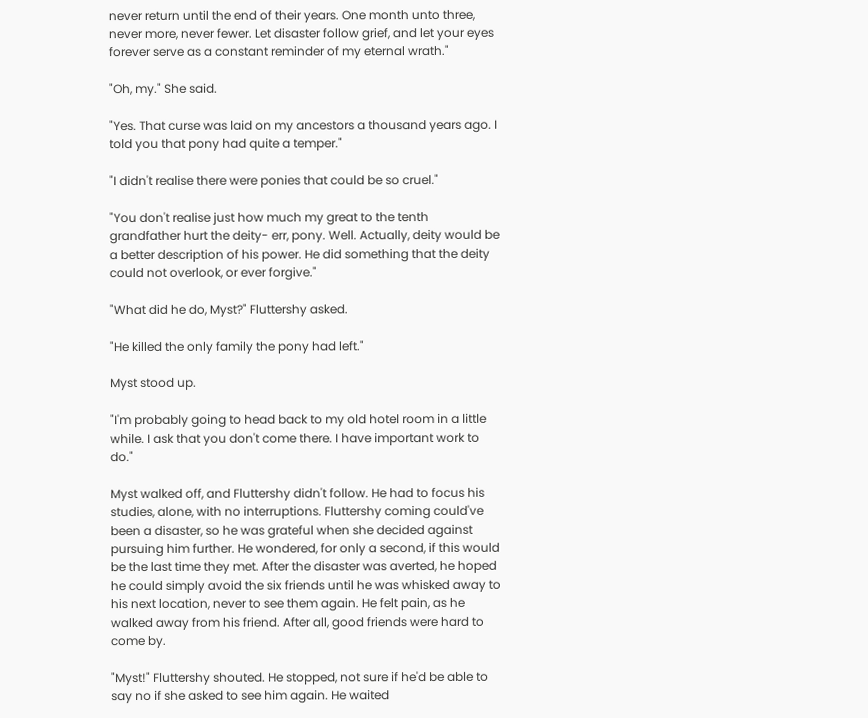never return until the end of their years. One month unto three, never more, never fewer. Let disaster follow grief, and let your eyes forever serve as a constant reminder of my eternal wrath."

"Oh, my." She said.

"Yes. That curse was laid on my ancestors a thousand years ago. I told you that pony had quite a temper."

"I didn't realise there were ponies that could be so cruel."

"You don't realise just how much my great to the tenth grandfather hurt the deity- err, pony. Well. Actually, deity would be a better description of his power. He did something that the deity could not overlook, or ever forgive."

"What did he do, Myst?" Fluttershy asked.

"He killed the only family the pony had left."

Myst stood up.

"I'm probably going to head back to my old hotel room in a little while. I ask that you don't come there. I have important work to do."

Myst walked off, and Fluttershy didn't follow. He had to focus his studies, alone, with no interruptions. Fluttershy coming could've been a disaster, so he was grateful when she decided against pursuing him further. He wondered, for only a second, if this would be the last time they met. After the disaster was averted, he hoped he could simply avoid the six friends until he was whisked away to his next location, never to see them again. He felt pain, as he walked away from his friend. After all, good friends were hard to come by.

"Myst!" Fluttershy shouted. He stopped, not sure if he'd be able to say no if she asked to see him again. He waited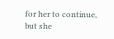for her to continue, but she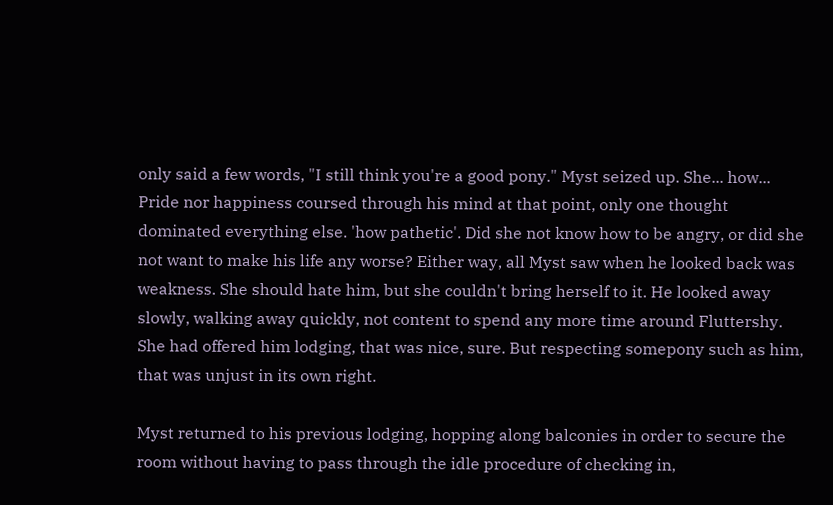only said a few words, "I still think you're a good pony." Myst seized up. She... how... Pride nor happiness coursed through his mind at that point, only one thought dominated everything else. 'how pathetic'. Did she not know how to be angry, or did she not want to make his life any worse? Either way, all Myst saw when he looked back was weakness. She should hate him, but she couldn't bring herself to it. He looked away slowly, walking away quickly, not content to spend any more time around Fluttershy. She had offered him lodging, that was nice, sure. But respecting somepony such as him, that was unjust in its own right.

Myst returned to his previous lodging, hopping along balconies in order to secure the room without having to pass through the idle procedure of checking in,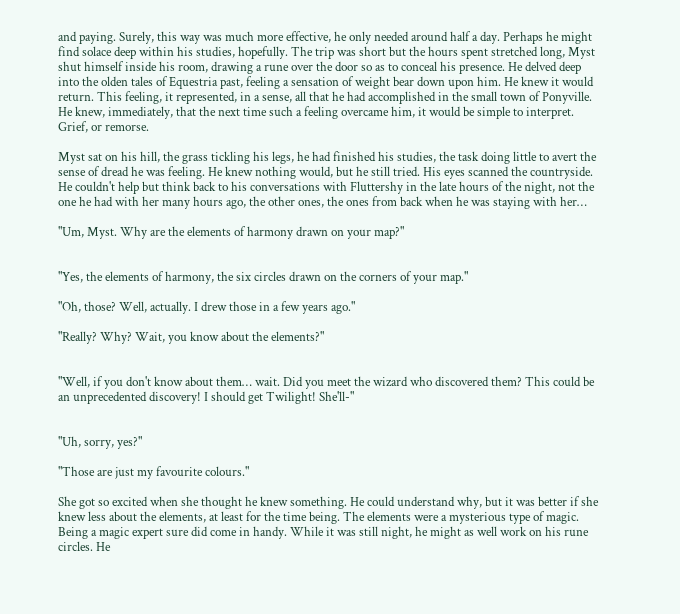and paying. Surely, this way was much more effective, he only needed around half a day. Perhaps he might find solace deep within his studies, hopefully. The trip was short but the hours spent stretched long, Myst shut himself inside his room, drawing a rune over the door so as to conceal his presence. He delved deep into the olden tales of Equestria past, feeling a sensation of weight bear down upon him. He knew it would return. This feeling, it represented, in a sense, all that he had accomplished in the small town of Ponyville. He knew, immediately, that the next time such a feeling overcame him, it would be simple to interpret. Grief, or remorse.

Myst sat on his hill, the grass tickling his legs, he had finished his studies, the task doing little to avert the sense of dread he was feeling. He knew nothing would, but he still tried. His eyes scanned the countryside. He couldn't help but think back to his conversations with Fluttershy in the late hours of the night, not the one he had with her many hours ago, the other ones, the ones from back when he was staying with her…

"Um, Myst. Why are the elements of harmony drawn on your map?"


"Yes, the elements of harmony, the six circles drawn on the corners of your map."

"Oh, those? Well, actually. I drew those in a few years ago."

"Really? Why? Wait, you know about the elements?"


"Well, if you don't know about them… wait. Did you meet the wizard who discovered them? This could be an unprecedented discovery! I should get Twilight! She'll-"


"Uh, sorry, yes?"

"Those are just my favourite colours."

She got so excited when she thought he knew something. He could understand why, but it was better if she knew less about the elements, at least for the time being. The elements were a mysterious type of magic. Being a magic expert sure did come in handy. While it was still night, he might as well work on his rune circles. He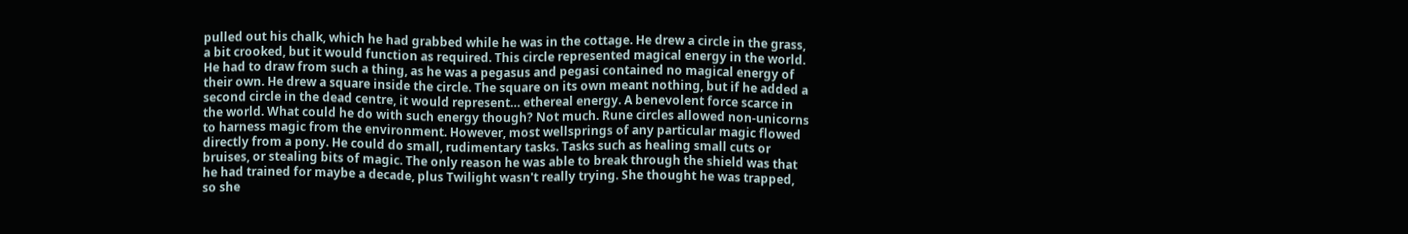pulled out his chalk, which he had grabbed while he was in the cottage. He drew a circle in the grass, a bit crooked, but it would function as required. This circle represented magical energy in the world. He had to draw from such a thing, as he was a pegasus and pegasi contained no magical energy of their own. He drew a square inside the circle. The square on its own meant nothing, but if he added a second circle in the dead centre, it would represent… ethereal energy. A benevolent force scarce in the world. What could he do with such energy though? Not much. Rune circles allowed non-unicorns to harness magic from the environment. However, most wellsprings of any particular magic flowed directly from a pony. He could do small, rudimentary tasks. Tasks such as healing small cuts or bruises, or stealing bits of magic. The only reason he was able to break through the shield was that he had trained for maybe a decade, plus Twilight wasn't really trying. She thought he was trapped, so she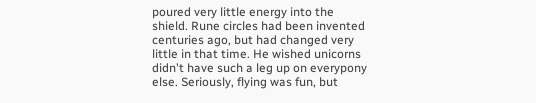poured very little energy into the shield. Rune circles had been invented centuries ago, but had changed very little in that time. He wished unicorns didn't have such a leg up on everypony else. Seriously, flying was fun, but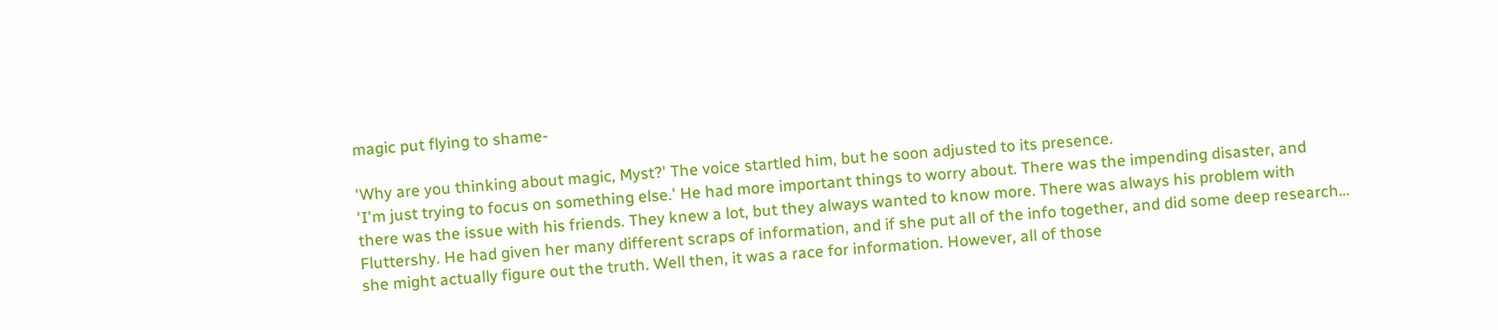magic put flying to shame-

'Why are you thinking about magic, Myst?' The voice startled him, but he soon adjusted to its presence.
'I'm just trying to focus on something else.' He had more important things to worry about. There was the impending disaster, and there was the issue with his friends. They knew a lot, but they always wanted to know more. There was always his problem with Fluttershy. He had given her many different scraps of information, and if she put all of the info together, and did some deep research… she might actually figure out the truth. Well then, it was a race for information. However, all of those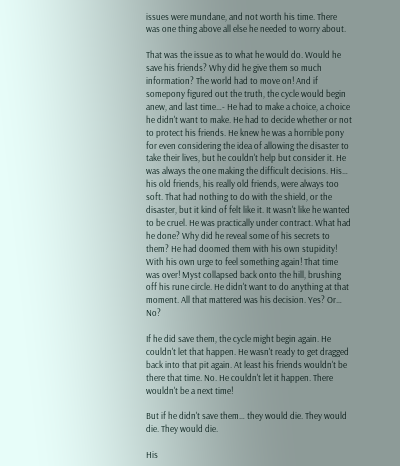issues were mundane, and not worth his time. There was one thing above all else he needed to worry about.

That was the issue as to what he would do. Would he save his friends? Why did he give them so much information? The world had to move on! And if somepony figured out the truth, the cycle would begin anew, and last time…- He had to make a choice, a choice he didn't want to make. He had to decide whether or not to protect his friends. He knew he was a horrible pony for even considering the idea of allowing the disaster to take their lives, but he couldn't help but consider it. He was always the one making the difficult decisions. His… his old friends, his really old friends, were always too soft. That had nothing to do with the shield, or the disaster, but it kind of felt like it. It wasn't like he wanted to be cruel. He was practically under contract. What had he done? Why did he reveal some of his secrets to them? He had doomed them with his own stupidity! With his own urge to feel something again! That time was over! Myst collapsed back onto the hill, brushing off his rune circle. He didn't want to do anything at that moment. All that mattered was his decision. Yes? Or… No?

If he did save them, the cycle might begin again. He couldn't let that happen. He wasn't ready to get dragged back into that pit again. At least his friends wouldn't be there that time. No. He couldn't let it happen. There wouldn't be a next time!

But if he didn't save them… they would die. They would die. They would die.

His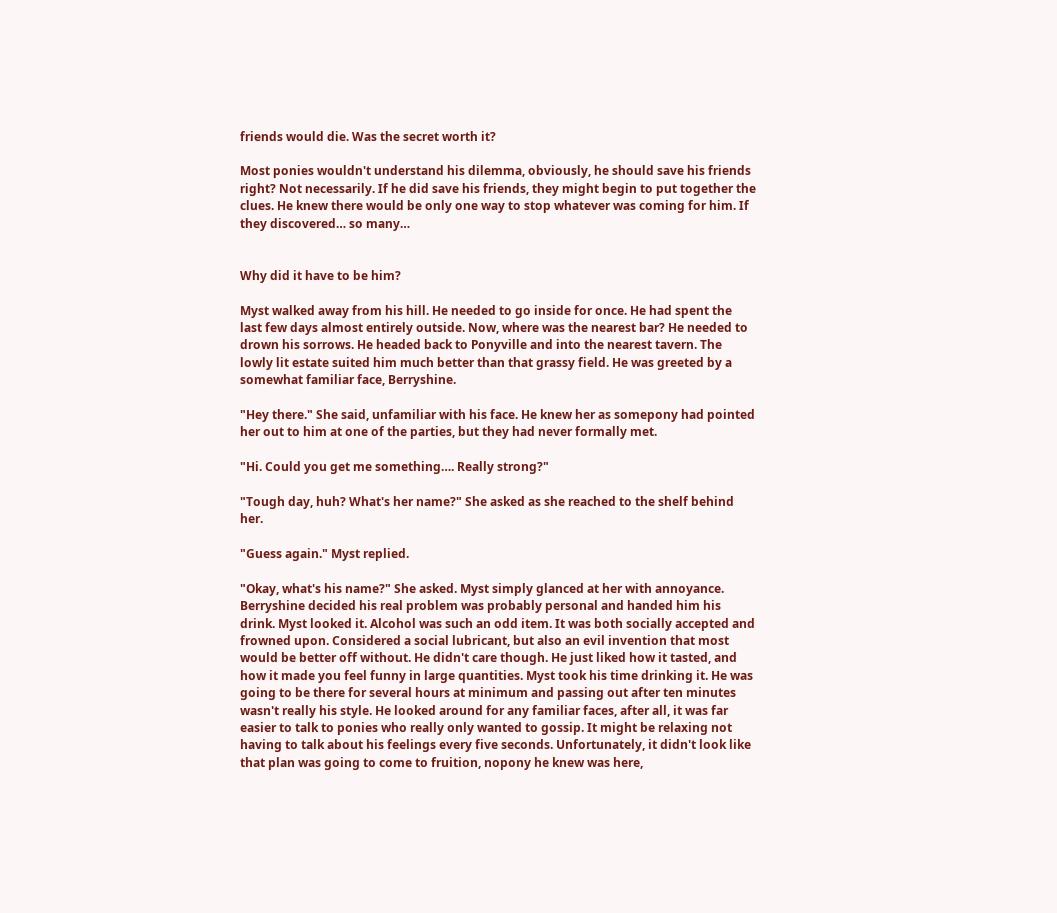friends would die. Was the secret worth it?

Most ponies wouldn't understand his dilemma, obviously, he should save his friends right? Not necessarily. If he did save his friends, they might begin to put together the clues. He knew there would be only one way to stop whatever was coming for him. If they discovered… so many…


Why did it have to be him?

Myst walked away from his hill. He needed to go inside for once. He had spent the last few days almost entirely outside. Now, where was the nearest bar? He needed to drown his sorrows. He headed back to Ponyville and into the nearest tavern. The lowly lit estate suited him much better than that grassy field. He was greeted by a somewhat familiar face, Berryshine.

"Hey there." She said, unfamiliar with his face. He knew her as somepony had pointed her out to him at one of the parties, but they had never formally met.

"Hi. Could you get me something…. Really strong?"

"Tough day, huh? What's her name?" She asked as she reached to the shelf behind her.

"Guess again." Myst replied.

"Okay, what's his name?" She asked. Myst simply glanced at her with annoyance. Berryshine decided his real problem was probably personal and handed him his drink. Myst looked it. Alcohol was such an odd item. It was both socially accepted and frowned upon. Considered a social lubricant, but also an evil invention that most would be better off without. He didn't care though. He just liked how it tasted, and how it made you feel funny in large quantities. Myst took his time drinking it. He was going to be there for several hours at minimum and passing out after ten minutes wasn't really his style. He looked around for any familiar faces, after all, it was far easier to talk to ponies who really only wanted to gossip. It might be relaxing not having to talk about his feelings every five seconds. Unfortunately, it didn't look like that plan was going to come to fruition, nopony he knew was here,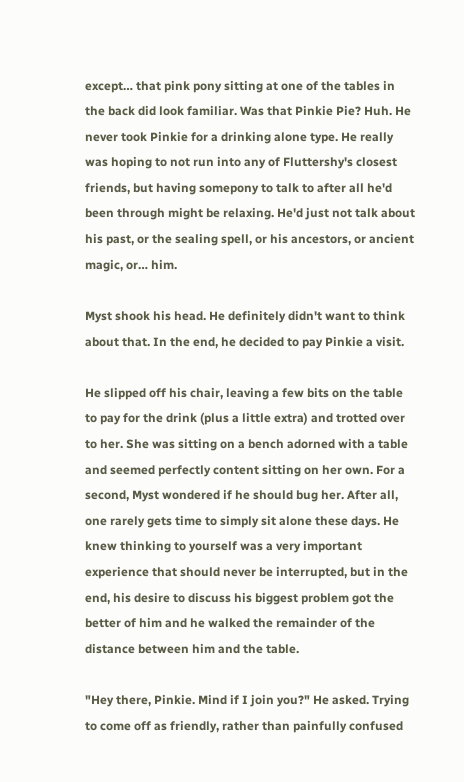except… that pink pony sitting at one of the tables in the back did look familiar. Was that Pinkie Pie? Huh. He never took Pinkie for a drinking alone type. He really was hoping to not run into any of Fluttershy's closest friends, but having somepony to talk to after all he'd been through might be relaxing. He'd just not talk about his past, or the sealing spell, or his ancestors, or ancient magic, or… him.

Myst shook his head. He definitely didn't want to think about that. In the end, he decided to pay Pinkie a visit.

He slipped off his chair, leaving a few bits on the table to pay for the drink (plus a little extra) and trotted over to her. She was sitting on a bench adorned with a table and seemed perfectly content sitting on her own. For a second, Myst wondered if he should bug her. After all, one rarely gets time to simply sit alone these days. He knew thinking to yourself was a very important experience that should never be interrupted, but in the end, his desire to discuss his biggest problem got the better of him and he walked the remainder of the distance between him and the table.

"Hey there, Pinkie. Mind if I join you?" He asked. Trying to come off as friendly, rather than painfully confused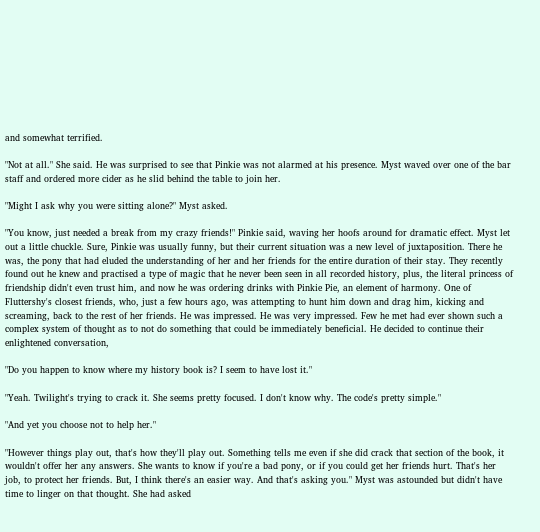and somewhat terrified.

"Not at all." She said. He was surprised to see that Pinkie was not alarmed at his presence. Myst waved over one of the bar staff and ordered more cider as he slid behind the table to join her.

"Might I ask why you were sitting alone?" Myst asked.

"You know, just needed a break from my crazy friends!" Pinkie said, waving her hoofs around for dramatic effect. Myst let out a little chuckle. Sure, Pinkie was usually funny, but their current situation was a new level of juxtaposition. There he was, the pony that had eluded the understanding of her and her friends for the entire duration of their stay. They recently found out he knew and practised a type of magic that he never been seen in all recorded history, plus, the literal princess of friendship didn't even trust him, and now he was ordering drinks with Pinkie Pie, an element of harmony. One of Fluttershy's closest friends, who, just a few hours ago, was attempting to hunt him down and drag him, kicking and screaming, back to the rest of her friends. He was impressed. He was very impressed. Few he met had ever shown such a complex system of thought as to not do something that could be immediately beneficial. He decided to continue their enlightened conversation,

"Do you happen to know where my history book is? I seem to have lost it."

"Yeah. Twilight's trying to crack it. She seems pretty focused. I don't know why. The code's pretty simple."

"And yet you choose not to help her."

"However things play out, that's how they'll play out. Something tells me even if she did crack that section of the book, it wouldn't offer her any answers. She wants to know if you're a bad pony, or if you could get her friends hurt. That's her job, to protect her friends. But, I think there's an easier way. And that's asking you." Myst was astounded but didn't have time to linger on that thought. She had asked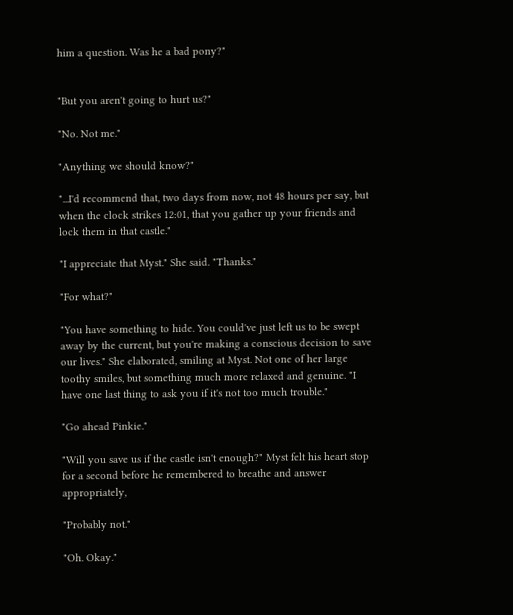him a question. Was he a bad pony?"


"But you aren't going to hurt us?"

"No. Not me."

"Anything we should know?"

"...I'd recommend that, two days from now, not 48 hours per say, but when the clock strikes 12:01, that you gather up your friends and lock them in that castle."

"I appreciate that Myst." She said. "Thanks."

"For what?"

"You have something to hide. You could've just left us to be swept away by the current, but you're making a conscious decision to save our lives." She elaborated, smiling at Myst. Not one of her large toothy smiles, but something much more relaxed and genuine. "I have one last thing to ask you if it's not too much trouble."

"Go ahead Pinkie."

"Will you save us if the castle isn't enough?" Myst felt his heart stop for a second before he remembered to breathe and answer appropriately,

"Probably not."

"Oh. Okay."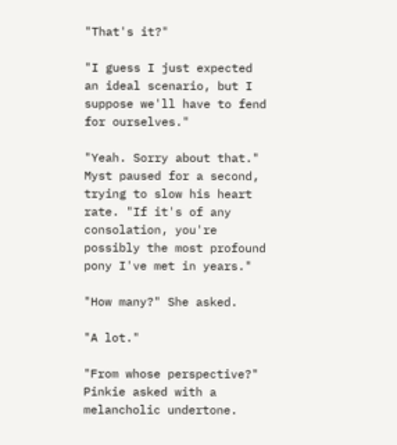"That's it?"

"I guess I just expected an ideal scenario, but I suppose we'll have to fend for ourselves."

"Yeah. Sorry about that." Myst paused for a second, trying to slow his heart rate. "If it's of any consolation, you're possibly the most profound pony I've met in years."

"How many?" She asked.

"A lot."

"From whose perspective?" Pinkie asked with a melancholic undertone.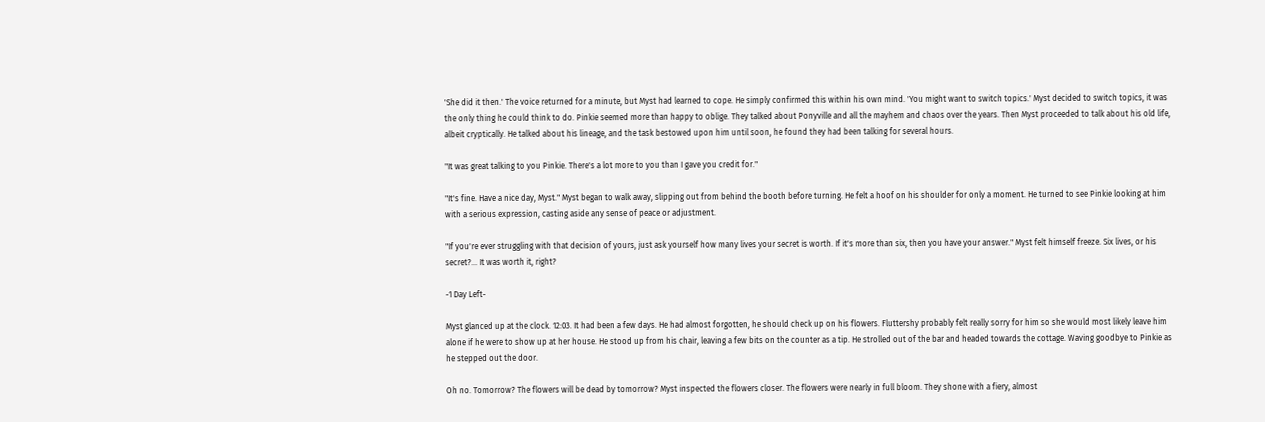'She did it then.' The voice returned for a minute, but Myst had learned to cope. He simply confirmed this within his own mind. 'You might want to switch topics.' Myst decided to switch topics, it was the only thing he could think to do. Pinkie seemed more than happy to oblige. They talked about Ponyville and all the mayhem and chaos over the years. Then Myst proceeded to talk about his old life, albeit cryptically. He talked about his lineage, and the task bestowed upon him until soon, he found they had been talking for several hours.

"It was great talking to you Pinkie. There's a lot more to you than I gave you credit for."

"It's fine. Have a nice day, Myst." Myst began to walk away, slipping out from behind the booth before turning. He felt a hoof on his shoulder for only a moment. He turned to see Pinkie looking at him with a serious expression, casting aside any sense of peace or adjustment.

"If you're ever struggling with that decision of yours, just ask yourself how many lives your secret is worth. If it's more than six, then you have your answer." Myst felt himself freeze. Six lives, or his secret?... It was worth it, right?

-1 Day Left-

Myst glanced up at the clock. 12:03. It had been a few days. He had almost forgotten, he should check up on his flowers. Fluttershy probably felt really sorry for him so she would most likely leave him alone if he were to show up at her house. He stood up from his chair, leaving a few bits on the counter as a tip. He strolled out of the bar and headed towards the cottage. Waving goodbye to Pinkie as he stepped out the door.

Oh no. Tomorrow? The flowers will be dead by tomorrow? Myst inspected the flowers closer. The flowers were nearly in full bloom. They shone with a fiery, almost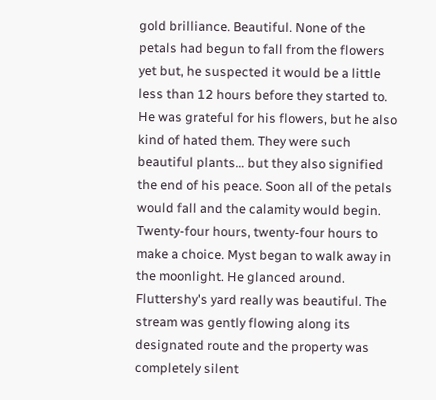gold brilliance. Beautiful. None of the petals had begun to fall from the flowers yet but, he suspected it would be a little less than 12 hours before they started to. He was grateful for his flowers, but he also kind of hated them. They were such beautiful plants… but they also signified the end of his peace. Soon all of the petals would fall and the calamity would begin. Twenty-four hours, twenty-four hours to make a choice. Myst began to walk away in the moonlight. He glanced around. Fluttershy's yard really was beautiful. The stream was gently flowing along its designated route and the property was completely silent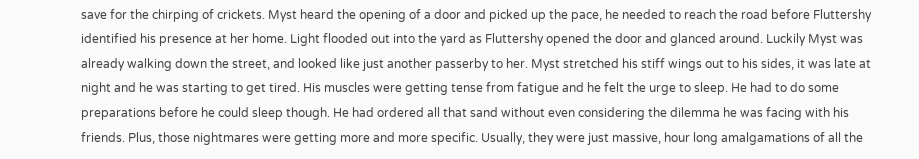save for the chirping of crickets. Myst heard the opening of a door and picked up the pace, he needed to reach the road before Fluttershy identified his presence at her home. Light flooded out into the yard as Fluttershy opened the door and glanced around. Luckily Myst was already walking down the street, and looked like just another passerby to her. Myst stretched his stiff wings out to his sides, it was late at night and he was starting to get tired. His muscles were getting tense from fatigue and he felt the urge to sleep. He had to do some preparations before he could sleep though. He had ordered all that sand without even considering the dilemma he was facing with his friends. Plus, those nightmares were getting more and more specific. Usually, they were just massive, hour long amalgamations of all the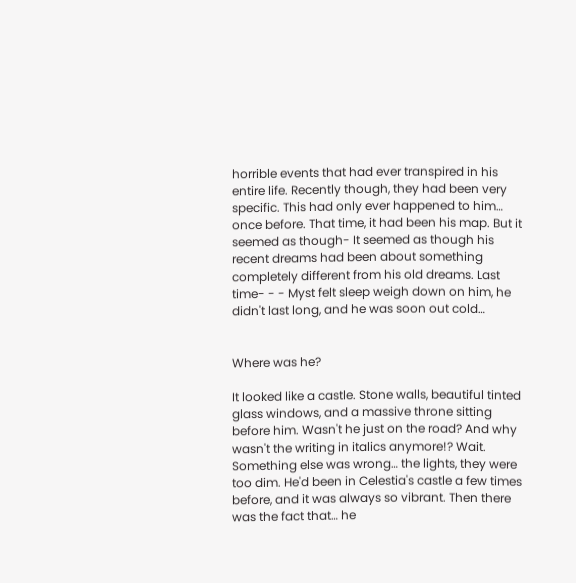horrible events that had ever transpired in his entire life. Recently though, they had been very specific. This had only ever happened to him… once before. That time, it had been his map. But it seemed as though- It seemed as though his recent dreams had been about something completely different from his old dreams. Last time- - - Myst felt sleep weigh down on him, he didn't last long, and he was soon out cold…


Where was he?

It looked like a castle. Stone walls, beautiful tinted glass windows, and a massive throne sitting before him. Wasn't he just on the road? And why wasn't the writing in italics anymore!? Wait. Something else was wrong… the lights, they were too dim. He'd been in Celestia's castle a few times before, and it was always so vibrant. Then there was the fact that… he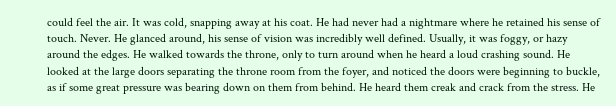could feel the air. It was cold, snapping away at his coat. He had never had a nightmare where he retained his sense of touch. Never. He glanced around, his sense of vision was incredibly well defined. Usually, it was foggy, or hazy around the edges. He walked towards the throne, only to turn around when he heard a loud crashing sound. He looked at the large doors separating the throne room from the foyer, and noticed the doors were beginning to buckle, as if some great pressure was bearing down on them from behind. He heard them creak and crack from the stress. He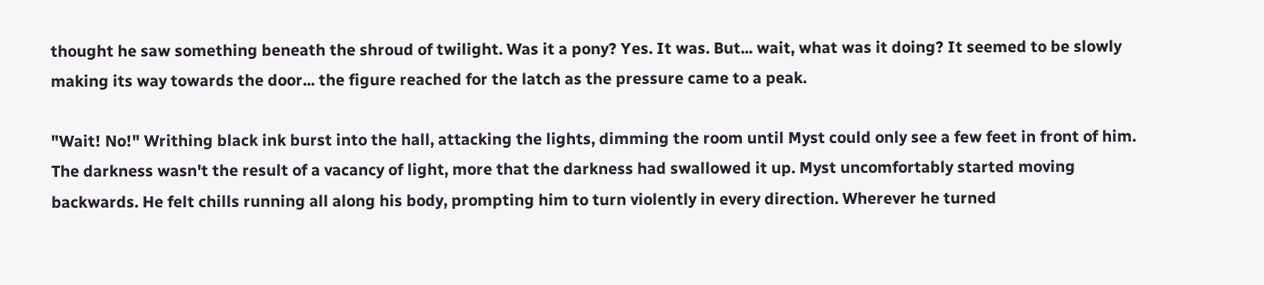thought he saw something beneath the shroud of twilight. Was it a pony? Yes. It was. But... wait, what was it doing? It seemed to be slowly making its way towards the door... the figure reached for the latch as the pressure came to a peak.

"Wait! No!" Writhing black ink burst into the hall, attacking the lights, dimming the room until Myst could only see a few feet in front of him. The darkness wasn't the result of a vacancy of light, more that the darkness had swallowed it up. Myst uncomfortably started moving backwards. He felt chills running all along his body, prompting him to turn violently in every direction. Wherever he turned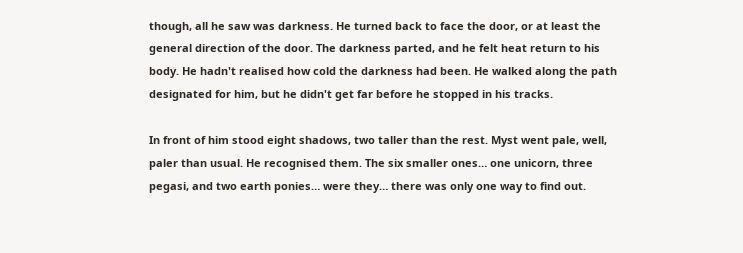though, all he saw was darkness. He turned back to face the door, or at least the general direction of the door. The darkness parted, and he felt heat return to his body. He hadn't realised how cold the darkness had been. He walked along the path designated for him, but he didn't get far before he stopped in his tracks.

In front of him stood eight shadows, two taller than the rest. Myst went pale, well, paler than usual. He recognised them. The six smaller ones… one unicorn, three pegasi, and two earth ponies… were they… there was only one way to find out.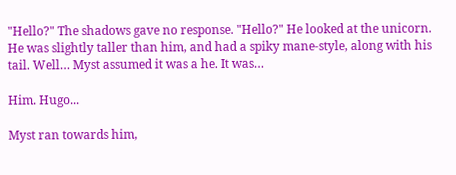"Hello?" The shadows gave no response. "Hello?" He looked at the unicorn. He was slightly taller than him, and had a spiky mane-style, along with his tail. Well… Myst assumed it was a he. It was…

Him. Hugo...

Myst ran towards him,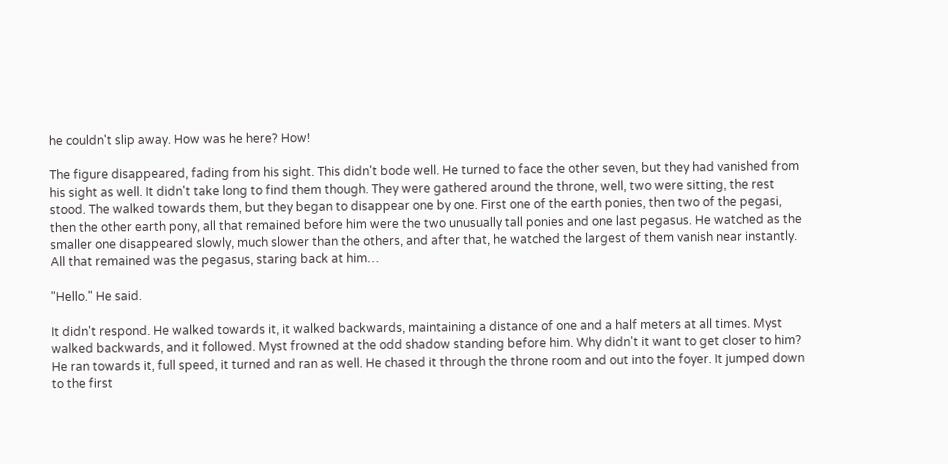he couldn't slip away. How was he here? How!

The figure disappeared, fading from his sight. This didn't bode well. He turned to face the other seven, but they had vanished from his sight as well. It didn't take long to find them though. They were gathered around the throne, well, two were sitting, the rest stood. The walked towards them, but they began to disappear one by one. First one of the earth ponies, then two of the pegasi, then the other earth pony, all that remained before him were the two unusually tall ponies and one last pegasus. He watched as the smaller one disappeared slowly, much slower than the others, and after that, he watched the largest of them vanish near instantly. All that remained was the pegasus, staring back at him…

"Hello." He said.

It didn't respond. He walked towards it, it walked backwards, maintaining a distance of one and a half meters at all times. Myst walked backwards, and it followed. Myst frowned at the odd shadow standing before him. Why didn't it want to get closer to him? He ran towards it, full speed, it turned and ran as well. He chased it through the throne room and out into the foyer. It jumped down to the first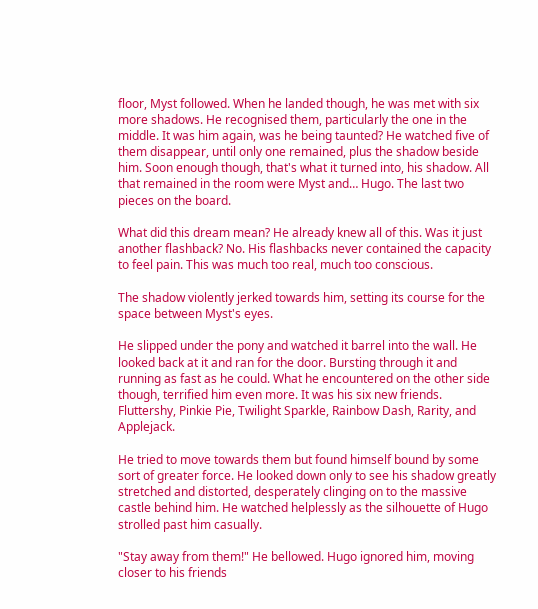floor, Myst followed. When he landed though, he was met with six more shadows. He recognised them, particularly the one in the middle. It was him again, was he being taunted? He watched five of them disappear, until only one remained, plus the shadow beside him. Soon enough though, that's what it turned into, his shadow. All that remained in the room were Myst and… Hugo. The last two pieces on the board.

What did this dream mean? He already knew all of this. Was it just another flashback? No. His flashbacks never contained the capacity to feel pain. This was much too real, much too conscious.

The shadow violently jerked towards him, setting its course for the space between Myst's eyes.

He slipped under the pony and watched it barrel into the wall. He looked back at it and ran for the door. Bursting through it and running as fast as he could. What he encountered on the other side though, terrified him even more. It was his six new friends. Fluttershy, Pinkie Pie, Twilight Sparkle, Rainbow Dash, Rarity, and Applejack.

He tried to move towards them but found himself bound by some sort of greater force. He looked down only to see his shadow greatly stretched and distorted, desperately clinging on to the massive castle behind him. He watched helplessly as the silhouette of Hugo strolled past him casually.

"Stay away from them!" He bellowed. Hugo ignored him, moving closer to his friends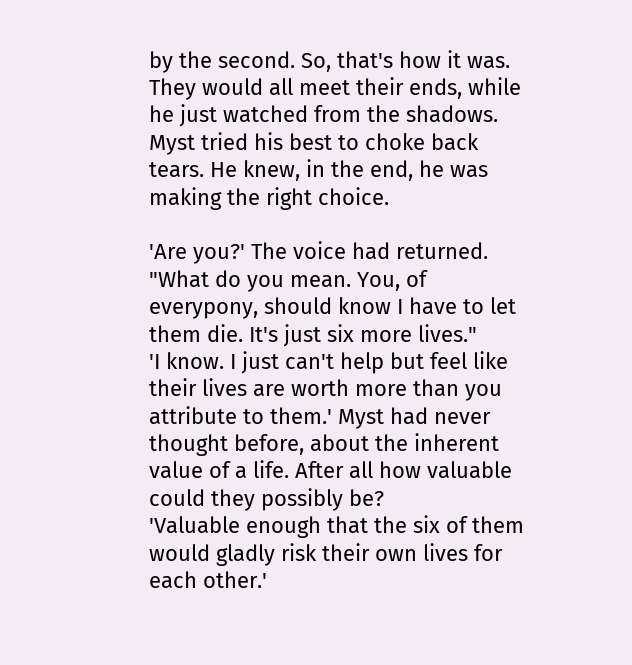by the second. So, that's how it was. They would all meet their ends, while he just watched from the shadows. Myst tried his best to choke back tears. He knew, in the end, he was making the right choice.

'Are you?' The voice had returned.
"What do you mean. You, of everypony, should know I have to let them die. It's just six more lives."
'I know. I just can't help but feel like their lives are worth more than you attribute to them.' Myst had never thought before, about the inherent value of a life. After all how valuable could they possibly be?
'Valuable enough that the six of them would gladly risk their own lives for each other.'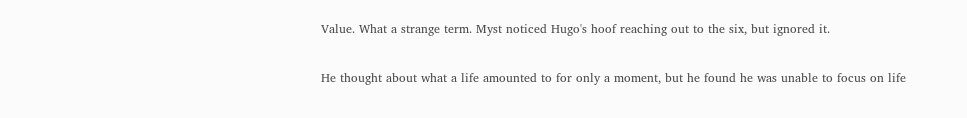Value. What a strange term. Myst noticed Hugo's hoof reaching out to the six, but ignored it.

He thought about what a life amounted to for only a moment, but he found he was unable to focus on life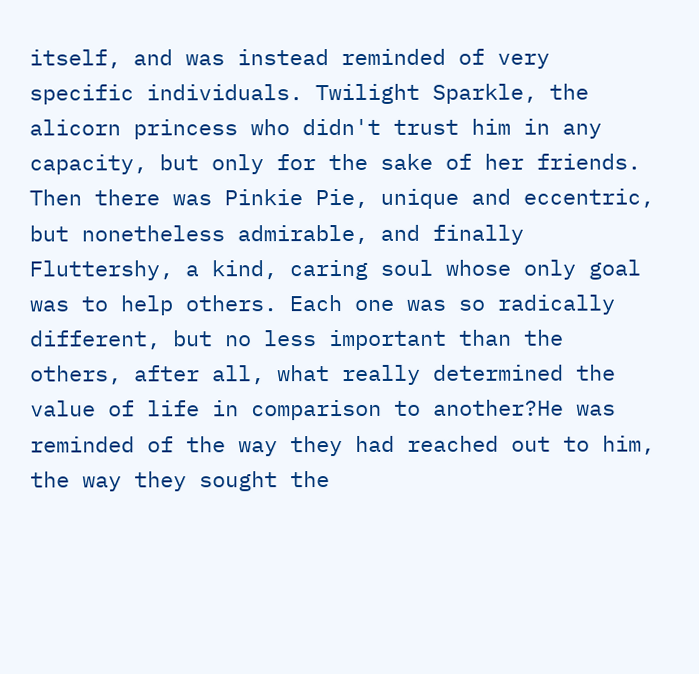itself, and was instead reminded of very specific individuals. Twilight Sparkle, the alicorn princess who didn't trust him in any capacity, but only for the sake of her friends. Then there was Pinkie Pie, unique and eccentric, but nonetheless admirable, and finally Fluttershy, a kind, caring soul whose only goal was to help others. Each one was so radically different, but no less important than the others, after all, what really determined the value of life in comparison to another?He was reminded of the way they had reached out to him, the way they sought the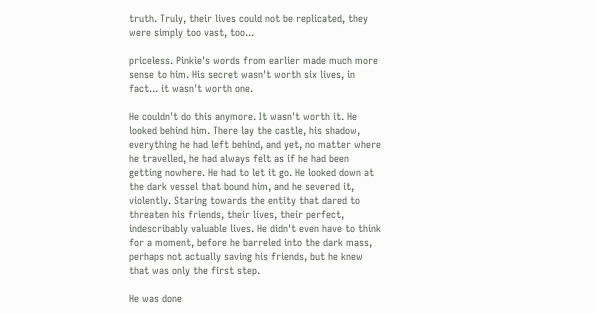truth. Truly, their lives could not be replicated, they were simply too vast, too...

priceless. Pinkie's words from earlier made much more sense to him. His secret wasn't worth six lives, in fact... it wasn't worth one.

He couldn't do this anymore. It wasn't worth it. He looked behind him. There lay the castle, his shadow, everything he had left behind, and yet, no matter where he travelled, he had always felt as if he had been getting nowhere. He had to let it go. He looked down at the dark vessel that bound him, and he severed it, violently. Staring towards the entity that dared to threaten his friends, their lives, their perfect, indescribably valuable lives. He didn't even have to think for a moment, before he barreled into the dark mass, perhaps not actually saving his friends, but he knew that was only the first step.

He was done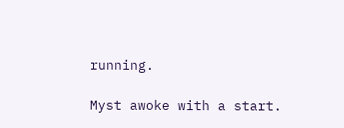running.

Myst awoke with a start.